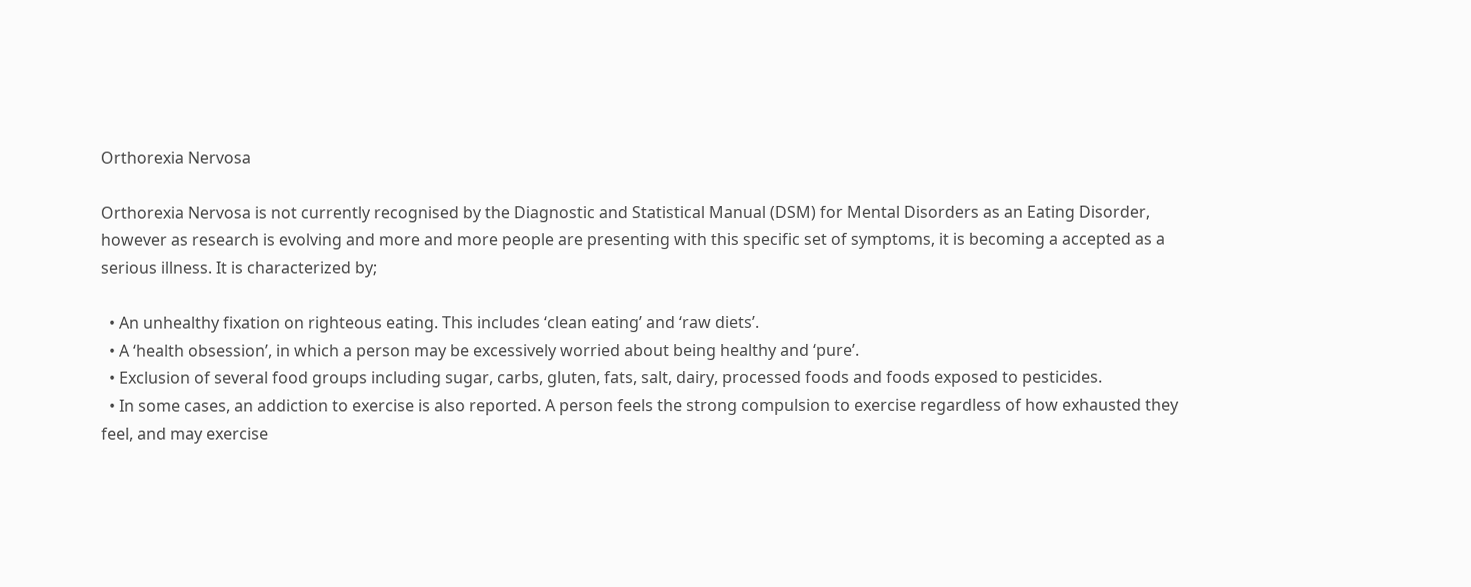Orthorexia Nervosa

Orthorexia Nervosa is not currently recognised by the Diagnostic and Statistical Manual (DSM) for Mental Disorders as an Eating Disorder, however as research is evolving and more and more people are presenting with this specific set of symptoms, it is becoming a accepted as a serious illness. It is characterized by;

  • An unhealthy fixation on righteous eating. This includes ‘clean eating’ and ‘raw diets’.
  • A ‘health obsession’, in which a person may be excessively worried about being healthy and ‘pure’.
  • Exclusion of several food groups including sugar, carbs, gluten, fats, salt, dairy, processed foods and foods exposed to pesticides.
  • In some cases, an addiction to exercise is also reported. A person feels the strong compulsion to exercise regardless of how exhausted they feel, and may exercise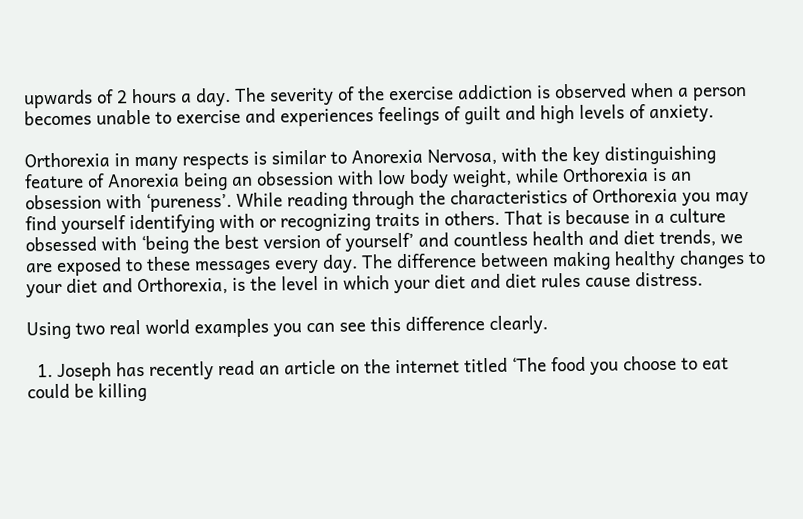upwards of 2 hours a day. The severity of the exercise addiction is observed when a person becomes unable to exercise and experiences feelings of guilt and high levels of anxiety.

Orthorexia in many respects is similar to Anorexia Nervosa, with the key distinguishing  feature of Anorexia being an obsession with low body weight, while Orthorexia is an obsession with ‘pureness’. While reading through the characteristics of Orthorexia you may find yourself identifying with or recognizing traits in others. That is because in a culture obsessed with ‘being the best version of yourself’ and countless health and diet trends, we are exposed to these messages every day. The difference between making healthy changes to your diet and Orthorexia, is the level in which your diet and diet rules cause distress.

Using two real world examples you can see this difference clearly.

  1. Joseph has recently read an article on the internet titled ‘The food you choose to eat could be killing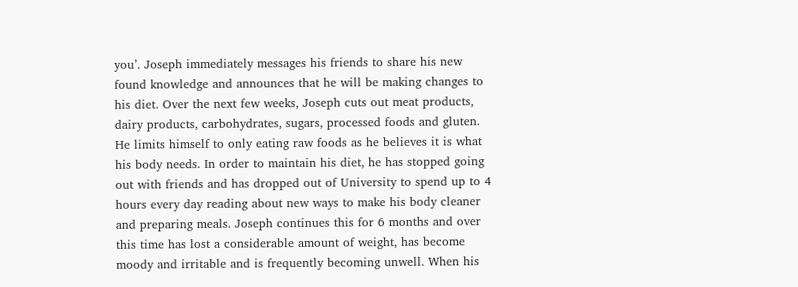you’. Joseph immediately messages his friends to share his new found knowledge and announces that he will be making changes to his diet. Over the next few weeks, Joseph cuts out meat products, dairy products, carbohydrates, sugars, processed foods and gluten. He limits himself to only eating raw foods as he believes it is what his body needs. In order to maintain his diet, he has stopped going out with friends and has dropped out of University to spend up to 4 hours every day reading about new ways to make his body cleaner and preparing meals. Joseph continues this for 6 months and over this time has lost a considerable amount of weight, has become moody and irritable and is frequently becoming unwell. When his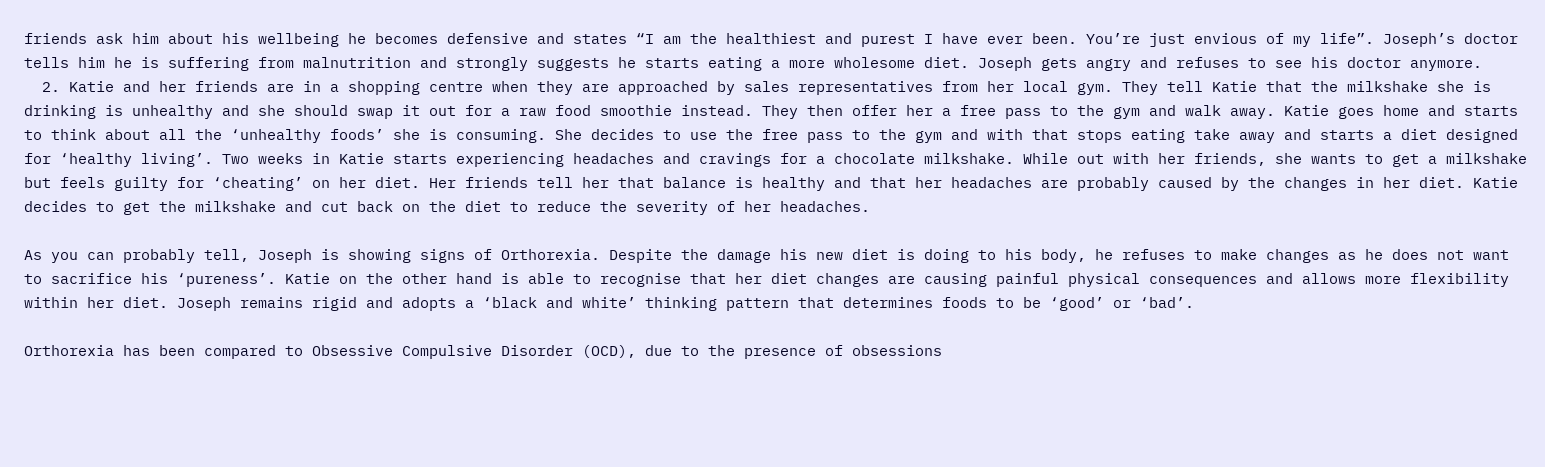friends ask him about his wellbeing he becomes defensive and states “I am the healthiest and purest I have ever been. You’re just envious of my life”. Joseph’s doctor tells him he is suffering from malnutrition and strongly suggests he starts eating a more wholesome diet. Joseph gets angry and refuses to see his doctor anymore.
  2. Katie and her friends are in a shopping centre when they are approached by sales representatives from her local gym. They tell Katie that the milkshake she is drinking is unhealthy and she should swap it out for a raw food smoothie instead. They then offer her a free pass to the gym and walk away. Katie goes home and starts to think about all the ‘unhealthy foods’ she is consuming. She decides to use the free pass to the gym and with that stops eating take away and starts a diet designed for ‘healthy living’. Two weeks in Katie starts experiencing headaches and cravings for a chocolate milkshake. While out with her friends, she wants to get a milkshake but feels guilty for ‘cheating’ on her diet. Her friends tell her that balance is healthy and that her headaches are probably caused by the changes in her diet. Katie decides to get the milkshake and cut back on the diet to reduce the severity of her headaches.

As you can probably tell, Joseph is showing signs of Orthorexia. Despite the damage his new diet is doing to his body, he refuses to make changes as he does not want to sacrifice his ‘pureness’. Katie on the other hand is able to recognise that her diet changes are causing painful physical consequences and allows more flexibility within her diet. Joseph remains rigid and adopts a ‘black and white’ thinking pattern that determines foods to be ‘good’ or ‘bad’.

Orthorexia has been compared to Obsessive Compulsive Disorder (OCD), due to the presence of obsessions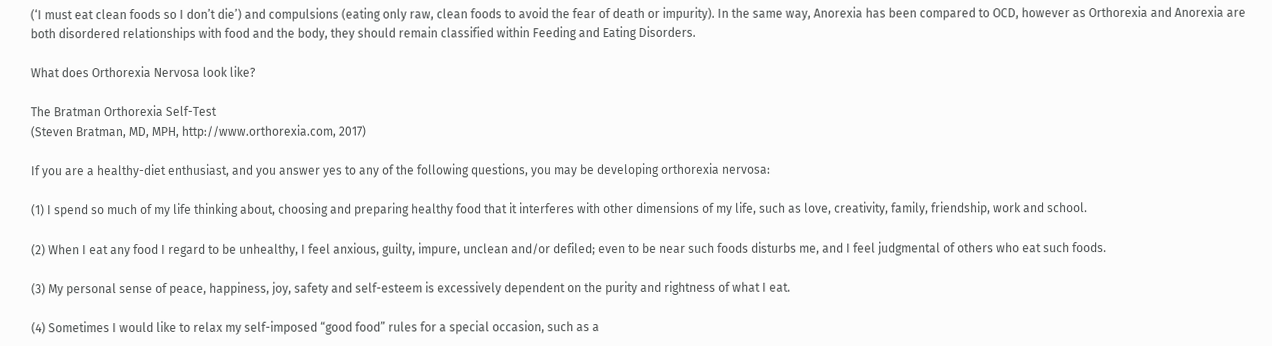(‘I must eat clean foods so I don’t die’) and compulsions (eating only raw, clean foods to avoid the fear of death or impurity). In the same way, Anorexia has been compared to OCD, however as Orthorexia and Anorexia are both disordered relationships with food and the body, they should remain classified within Feeding and Eating Disorders.

What does Orthorexia Nervosa look like?

The Bratman Orthorexia Self-Test
(Steven Bratman, MD, MPH, http://www.orthorexia.com, 2017)

If you are a healthy-diet enthusiast, and you answer yes to any of the following questions, you may be developing orthorexia nervosa:

(1) I spend so much of my life thinking about, choosing and preparing healthy food that it interferes with other dimensions of my life, such as love, creativity, family, friendship, work and school.

(2) When I eat any food I regard to be unhealthy, I feel anxious, guilty, impure, unclean and/or defiled; even to be near such foods disturbs me, and I feel judgmental of others who eat such foods.

(3) My personal sense of peace, happiness, joy, safety and self-esteem is excessively dependent on the purity and rightness of what I eat.

(4) Sometimes I would like to relax my self-imposed “good food” rules for a special occasion, such as a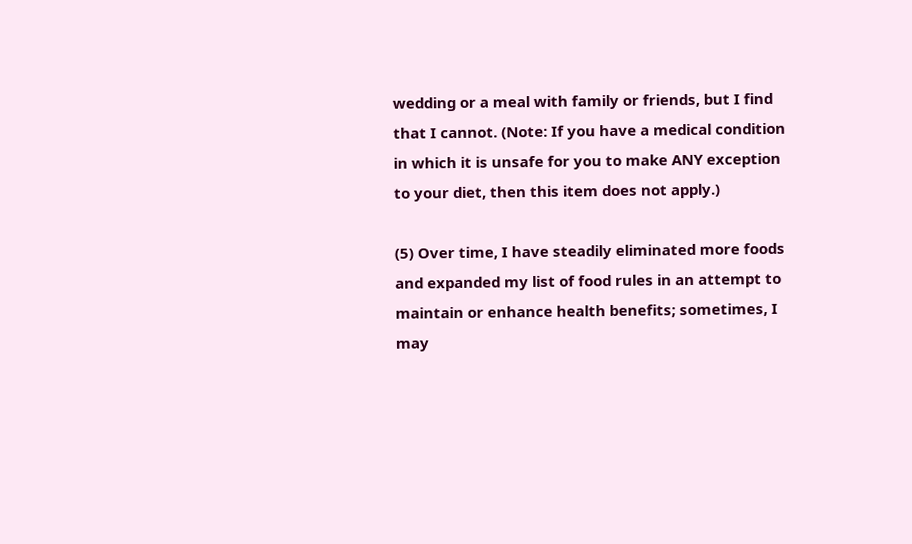wedding or a meal with family or friends, but I find that I cannot. (Note: If you have a medical condition in which it is unsafe for you to make ANY exception to your diet, then this item does not apply.)

(5) Over time, I have steadily eliminated more foods and expanded my list of food rules in an attempt to maintain or enhance health benefits; sometimes, I may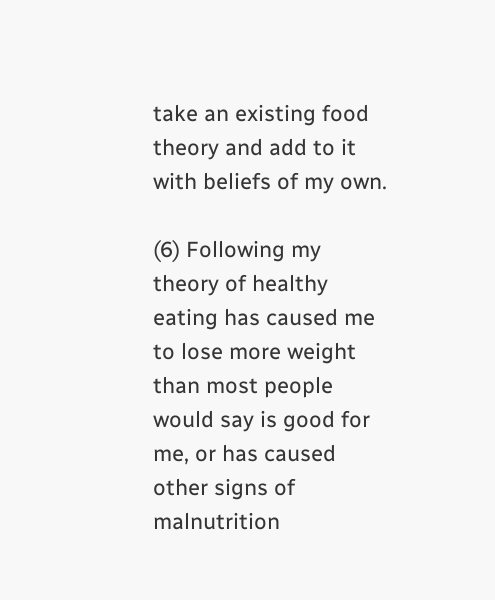take an existing food theory and add to it with beliefs of my own.

(6) Following my theory of healthy eating has caused me to lose more weight than most people would say is good for me, or has caused other signs of malnutrition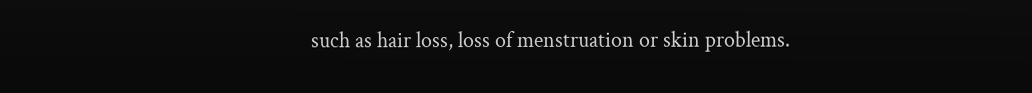such as hair loss, loss of menstruation or skin problems.